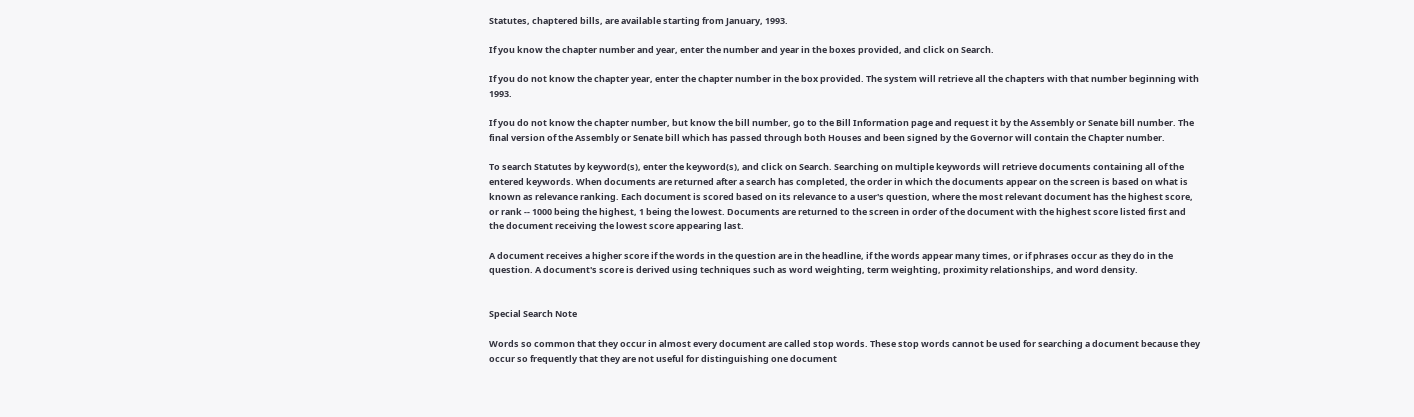Statutes, chaptered bills, are available starting from January, 1993.

If you know the chapter number and year, enter the number and year in the boxes provided, and click on Search.

If you do not know the chapter year, enter the chapter number in the box provided. The system will retrieve all the chapters with that number beginning with 1993.

If you do not know the chapter number, but know the bill number, go to the Bill Information page and request it by the Assembly or Senate bill number. The final version of the Assembly or Senate bill which has passed through both Houses and been signed by the Governor will contain the Chapter number.

To search Statutes by keyword(s), enter the keyword(s), and click on Search. Searching on multiple keywords will retrieve documents containing all of the entered keywords. When documents are returned after a search has completed, the order in which the documents appear on the screen is based on what is known as relevance ranking. Each document is scored based on its relevance to a user's question, where the most relevant document has the highest score, or rank -- 1000 being the highest, 1 being the lowest. Documents are returned to the screen in order of the document with the highest score listed first and the document receiving the lowest score appearing last.

A document receives a higher score if the words in the question are in the headline, if the words appear many times, or if phrases occur as they do in the question. A document's score is derived using techniques such as word weighting, term weighting, proximity relationships, and word density.


Special Search Note

Words so common that they occur in almost every document are called stop words. These stop words cannot be used for searching a document because they occur so frequently that they are not useful for distinguishing one document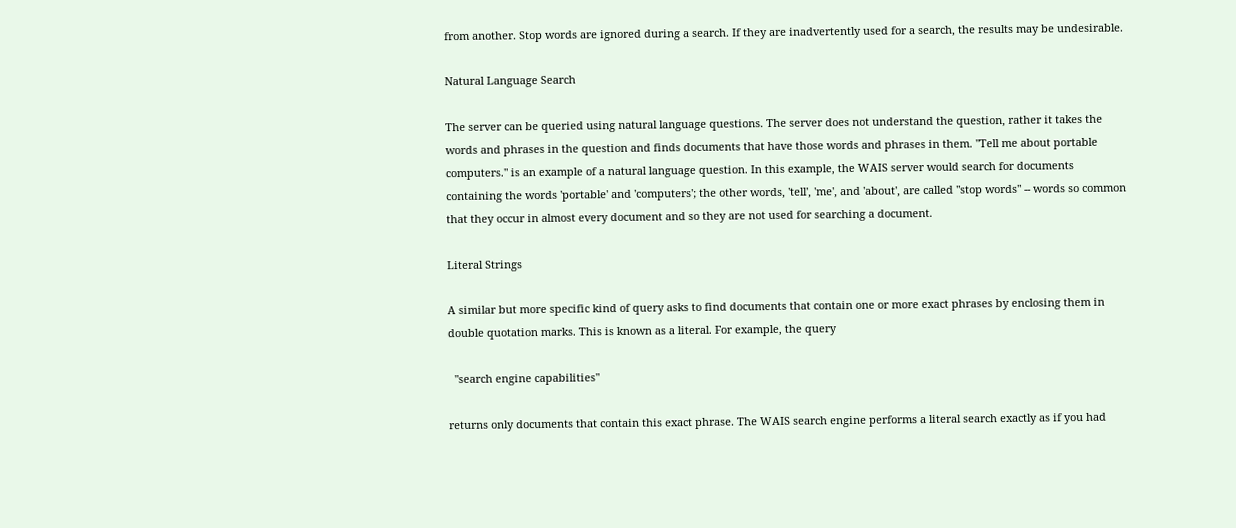from another. Stop words are ignored during a search. If they are inadvertently used for a search, the results may be undesirable.

Natural Language Search

The server can be queried using natural language questions. The server does not understand the question, rather it takes the words and phrases in the question and finds documents that have those words and phrases in them. "Tell me about portable computers." is an example of a natural language question. In this example, the WAIS server would search for documents containing the words 'portable' and 'computers'; the other words, 'tell', 'me', and 'about', are called "stop words" -- words so common that they occur in almost every document and so they are not used for searching a document.

Literal Strings

A similar but more specific kind of query asks to find documents that contain one or more exact phrases by enclosing them in double quotation marks. This is known as a literal. For example, the query

  "search engine capabilities"

returns only documents that contain this exact phrase. The WAIS search engine performs a literal search exactly as if you had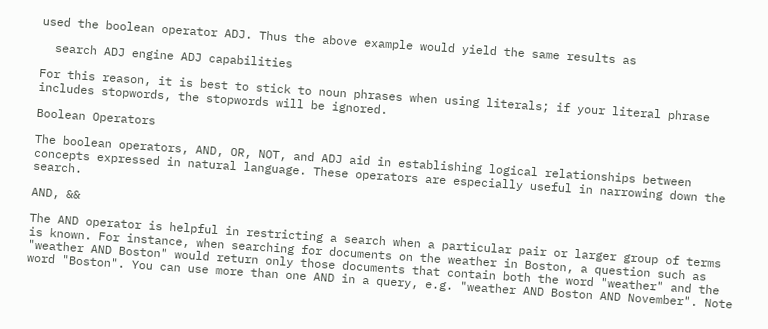used the boolean operator ADJ. Thus the above example would yield the same results as

  search ADJ engine ADJ capabilities

For this reason, it is best to stick to noun phrases when using literals; if your literal phrase includes stopwords, the stopwords will be ignored.

Boolean Operators

The boolean operators, AND, OR, NOT, and ADJ aid in establishing logical relationships between concepts expressed in natural language. These operators are especially useful in narrowing down the search.

AND, &&

The AND operator is helpful in restricting a search when a particular pair or larger group of terms is known. For instance, when searching for documents on the weather in Boston, a question such as "weather AND Boston" would return only those documents that contain both the word "weather" and the word "Boston". You can use more than one AND in a query, e.g. "weather AND Boston AND November". Note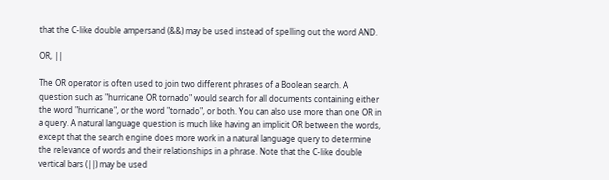that the C-like double ampersand (&&) may be used instead of spelling out the word AND.

OR, ||

The OR operator is often used to join two different phrases of a Boolean search. A question such as "hurricane OR tornado" would search for all documents containing either the word "hurricane", or the word "tornado", or both. You can also use more than one OR in a query. A natural language question is much like having an implicit OR between the words, except that the search engine does more work in a natural language query to determine the relevance of words and their relationships in a phrase. Note that the C-like double vertical bars (||) may be used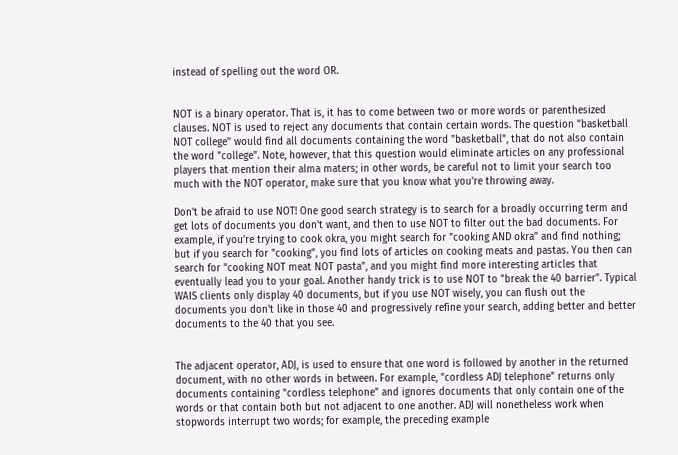instead of spelling out the word OR.


NOT is a binary operator. That is, it has to come between two or more words or parenthesized clauses. NOT is used to reject any documents that contain certain words. The question "basketball NOT college" would find all documents containing the word "basketball", that do not also contain the word "college". Note, however, that this question would eliminate articles on any professional players that mention their alma maters; in other words, be careful not to limit your search too much with the NOT operator, make sure that you know what you're throwing away.

Don't be afraid to use NOT! One good search strategy is to search for a broadly occurring term and get lots of documents you don't want, and then to use NOT to filter out the bad documents. For example, if you're trying to cook okra, you might search for "cooking AND okra" and find nothing; but if you search for "cooking", you find lots of articles on cooking meats and pastas. You then can search for "cooking NOT meat NOT pasta", and you might find more interesting articles that eventually lead you to your goal. Another handy trick is to use NOT to "break the 40 barrier". Typical WAIS clients only display 40 documents, but if you use NOT wisely, you can flush out the documents you don't like in those 40 and progressively refine your search, adding better and better documents to the 40 that you see.


The adjacent operator, ADJ, is used to ensure that one word is followed by another in the returned document, with no other words in between. For example, "cordless ADJ telephone" returns only documents containing "cordless telephone" and ignores documents that only contain one of the words or that contain both but not adjacent to one another. ADJ will nonetheless work when stopwords interrupt two words; for example, the preceding example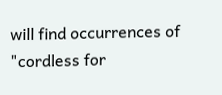will find occurrences of "cordless for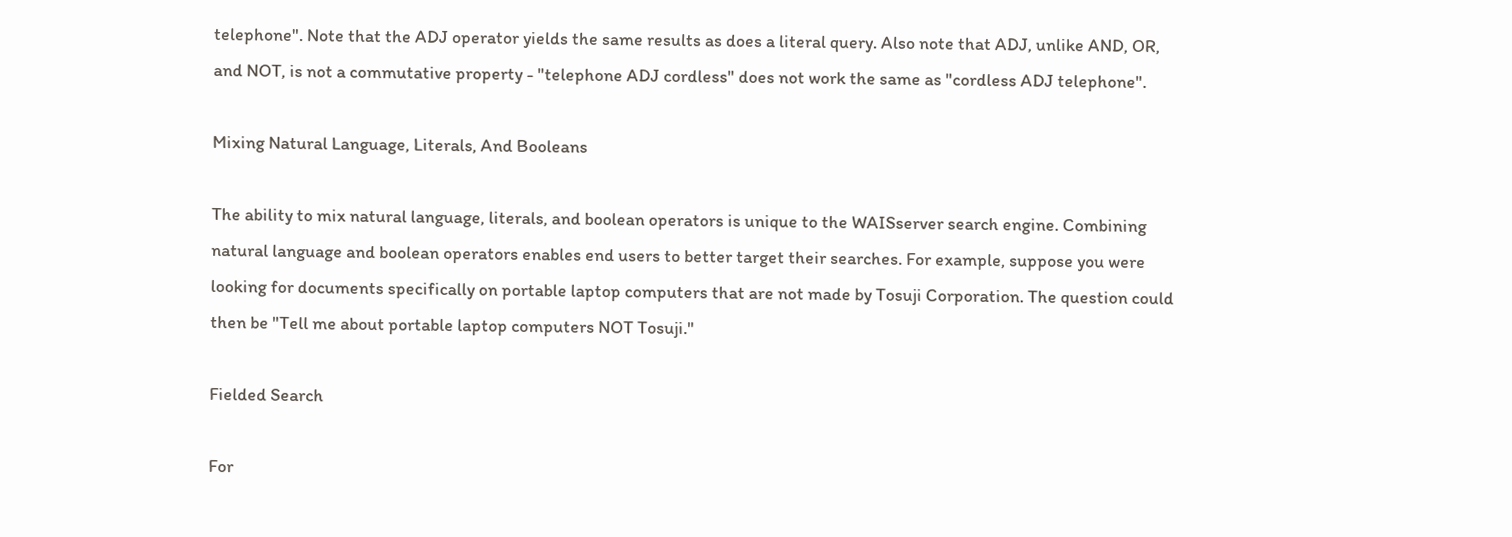telephone". Note that the ADJ operator yields the same results as does a literal query. Also note that ADJ, unlike AND, OR, and NOT, is not a commutative property - "telephone ADJ cordless" does not work the same as "cordless ADJ telephone".

Mixing Natural Language, Literals, And Booleans

The ability to mix natural language, literals, and boolean operators is unique to the WAISserver search engine. Combining natural language and boolean operators enables end users to better target their searches. For example, suppose you were looking for documents specifically on portable laptop computers that are not made by Tosuji Corporation. The question could then be "Tell me about portable laptop computers NOT Tosuji."

Fielded Search

For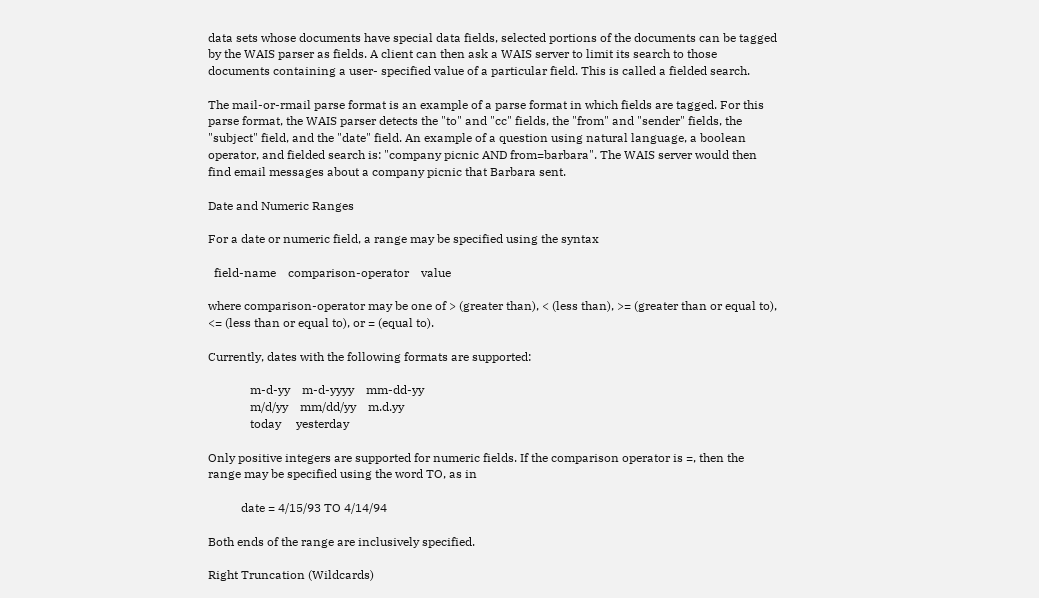data sets whose documents have special data fields, selected portions of the documents can be tagged by the WAIS parser as fields. A client can then ask a WAIS server to limit its search to those documents containing a user- specified value of a particular field. This is called a fielded search.

The mail-or-rmail parse format is an example of a parse format in which fields are tagged. For this parse format, the WAIS parser detects the "to" and "cc" fields, the "from" and "sender" fields, the "subject" field, and the "date" field. An example of a question using natural language, a boolean operator, and fielded search is: "company picnic AND from=barbara". The WAIS server would then find email messages about a company picnic that Barbara sent.

Date and Numeric Ranges

For a date or numeric field, a range may be specified using the syntax

  field-name    comparison-operator    value

where comparison-operator may be one of > (greater than), < (less than), >= (greater than or equal to), <= (less than or equal to), or = (equal to).

Currently, dates with the following formats are supported:

              m-d-yy    m-d-yyyy    mm-dd-yy
              m/d/yy    mm/dd/yy    m.d.yy
              today     yesterday

Only positive integers are supported for numeric fields. If the comparison operator is =, then the range may be specified using the word TO, as in

           date = 4/15/93 TO 4/14/94

Both ends of the range are inclusively specified.

Right Truncation (Wildcards)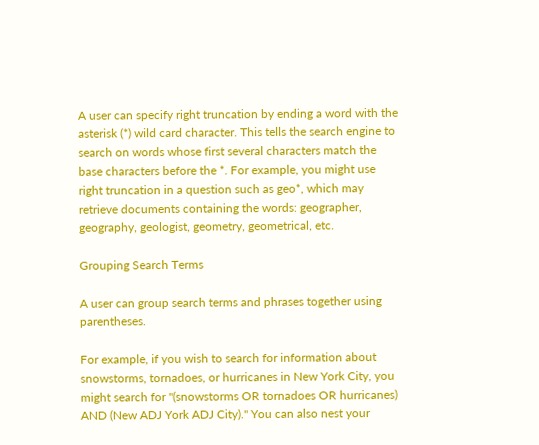A user can specify right truncation by ending a word with the asterisk (*) wild card character. This tells the search engine to search on words whose first several characters match the base characters before the *. For example, you might use right truncation in a question such as geo*, which may retrieve documents containing the words: geographer, geography, geologist, geometry, geometrical, etc.

Grouping Search Terms

A user can group search terms and phrases together using parentheses.

For example, if you wish to search for information about snowstorms, tornadoes, or hurricanes in New York City, you might search for "(snowstorms OR tornadoes OR hurricanes) AND (New ADJ York ADJ City)." You can also nest your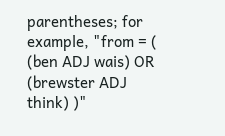parentheses; for example, "from = ( (ben ADJ wais) OR (brewster ADJ think) )"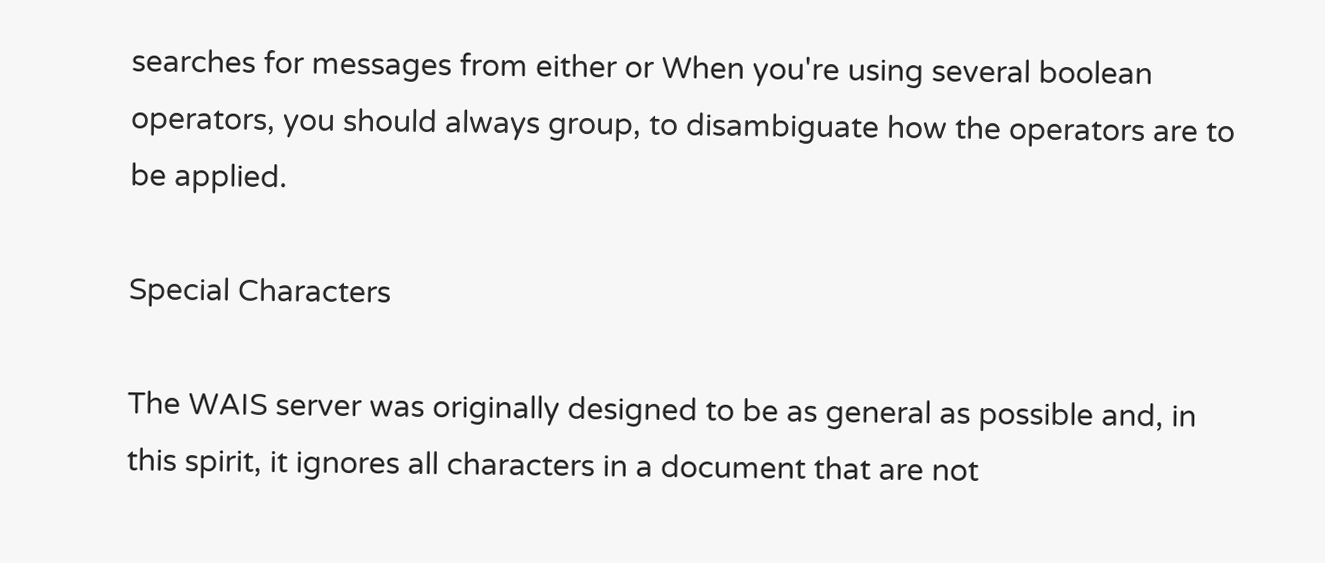searches for messages from either or When you're using several boolean operators, you should always group, to disambiguate how the operators are to be applied.

Special Characters

The WAIS server was originally designed to be as general as possible and, in this spirit, it ignores all characters in a document that are not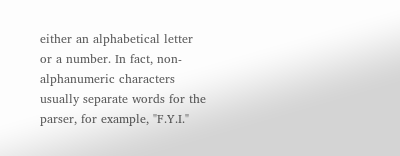either an alphabetical letter or a number. In fact, non-alphanumeric characters usually separate words for the parser, for example, "F.Y.I."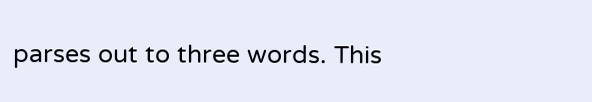parses out to three words. This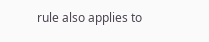rule also applies to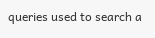queries used to search a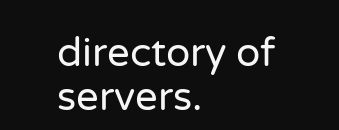directory of servers.